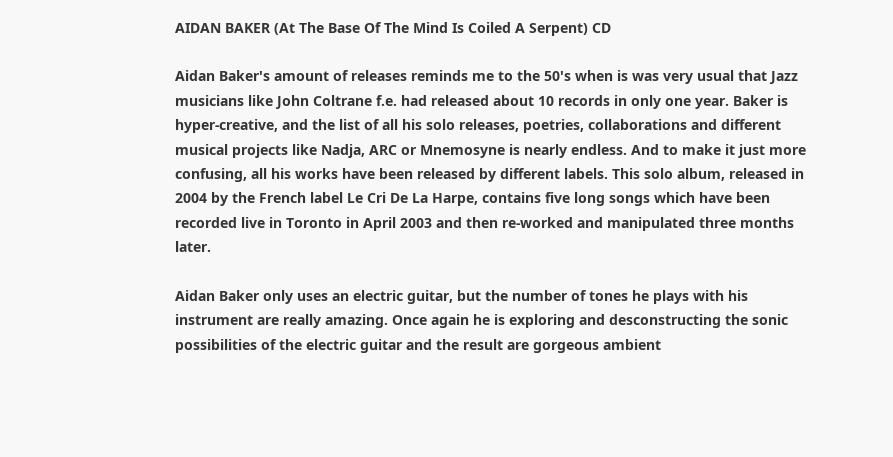AIDAN BAKER (At The Base Of The Mind Is Coiled A Serpent) CD

Aidan Baker's amount of releases reminds me to the 50's when is was very usual that Jazz musicians like John Coltrane f.e. had released about 10 records in only one year. Baker is hyper-creative, and the list of all his solo releases, poetries, collaborations and different musical projects like Nadja, ARC or Mnemosyne is nearly endless. And to make it just more confusing, all his works have been released by different labels. This solo album, released in 2004 by the French label Le Cri De La Harpe, contains five long songs which have been recorded live in Toronto in April 2003 and then re-worked and manipulated three months later.

Aidan Baker only uses an electric guitar, but the number of tones he plays with his instrument are really amazing. Once again he is exploring and desconstructing the sonic possibilities of the electric guitar and the result are gorgeous ambient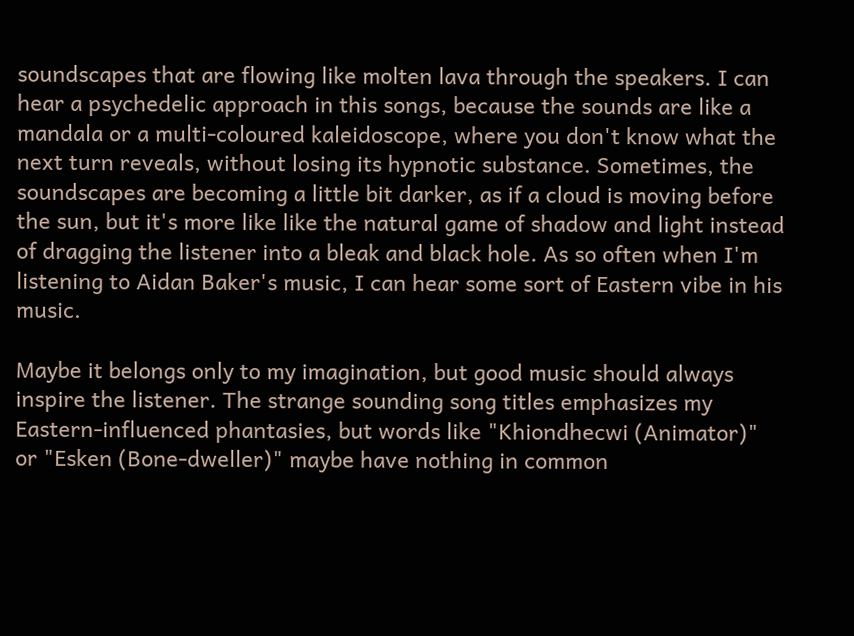soundscapes that are flowing like molten lava through the speakers. I can hear a psychedelic approach in this songs, because the sounds are like a mandala or a multi-coloured kaleidoscope, where you don't know what the next turn reveals, without losing its hypnotic substance. Sometimes, the soundscapes are becoming a little bit darker, as if a cloud is moving before the sun, but it's more like like the natural game of shadow and light instead of dragging the listener into a bleak and black hole. As so often when I'm listening to Aidan Baker's music, I can hear some sort of Eastern vibe in his music.

Maybe it belongs only to my imagination, but good music should always inspire the listener. The strange sounding song titles emphasizes my Eastern-influenced phantasies, but words like "Khiondhecwi (Animator)" or "Esken (Bone-dweller)" maybe have nothing in common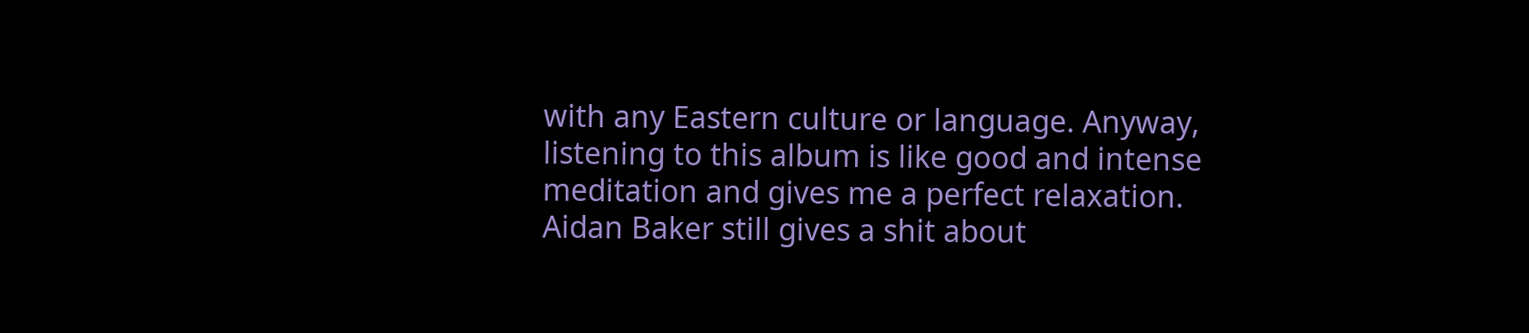with any Eastern culture or language. Anyway, listening to this album is like good and intense meditation and gives me a perfect relaxation. Aidan Baker still gives a shit about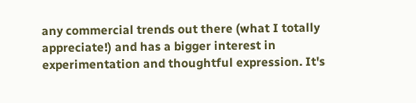any commercial trends out there (what I totally appreciate!) and has a bigger interest in experimentation and thoughtful expression. It's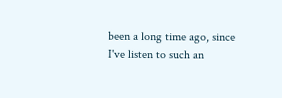been a long time ago, since I've listen to such an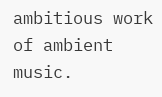ambitious work of ambient music.